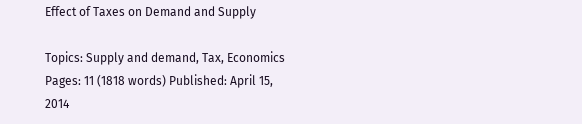Effect of Taxes on Demand and Supply

Topics: Supply and demand, Tax, Economics Pages: 11 (1818 words) Published: April 15, 2014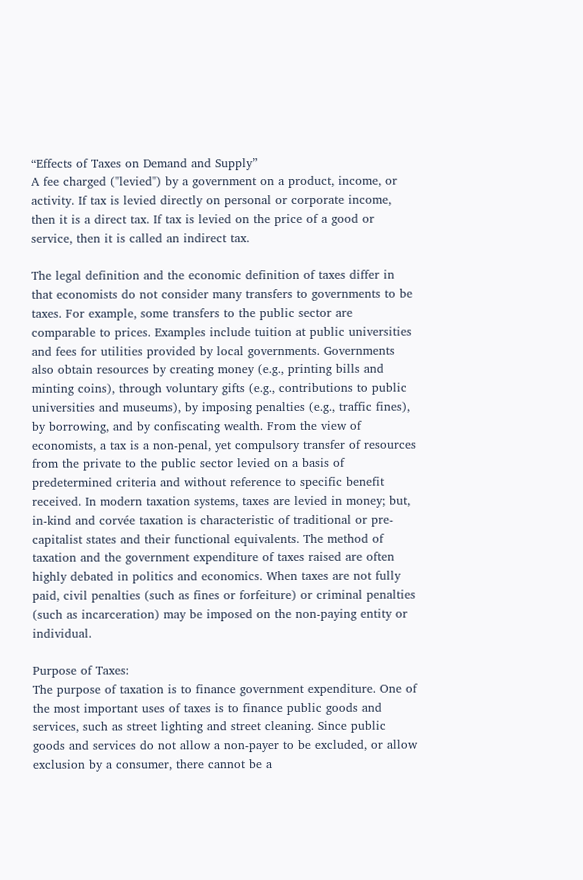“Effects of Taxes on Demand and Supply”
A fee charged ("levied") by a government on a product, income, or activity. If tax is levied directly on personal or corporate income, then it is a direct tax. If tax is levied on the price of a good or service, then it is called an indirect tax.

The legal definition and the economic definition of taxes differ in that economists do not consider many transfers to governments to be taxes. For example, some transfers to the public sector are comparable to prices. Examples include tuition at public universities and fees for utilities provided by local governments. Governments also obtain resources by creating money (e.g., printing bills and minting coins), through voluntary gifts (e.g., contributions to public universities and museums), by imposing penalties (e.g., traffic fines), by borrowing, and by confiscating wealth. From the view of economists, a tax is a non-penal, yet compulsory transfer of resources from the private to the public sector levied on a basis of predetermined criteria and without reference to specific benefit received. In modern taxation systems, taxes are levied in money; but, in-kind and corvée taxation is characteristic of traditional or pre-capitalist states and their functional equivalents. The method of taxation and the government expenditure of taxes raised are often highly debated in politics and economics. When taxes are not fully paid, civil penalties (such as fines or forfeiture) or criminal penalties (such as incarceration) may be imposed on the non-paying entity or individual.

Purpose of Taxes:
The purpose of taxation is to finance government expenditure. One of the most important uses of taxes is to finance public goods and services, such as street lighting and street cleaning. Since public goods and services do not allow a non-payer to be excluded, or allow exclusion by a consumer, there cannot be a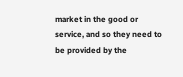market in the good or service, and so they need to be provided by the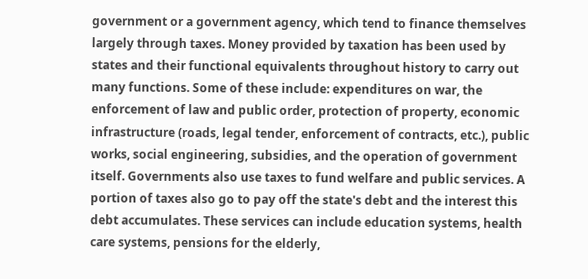government or a government agency, which tend to finance themselves largely through taxes. Money provided by taxation has been used by states and their functional equivalents throughout history to carry out many functions. Some of these include: expenditures on war, the enforcement of law and public order, protection of property, economic infrastructure (roads, legal tender, enforcement of contracts, etc.), public works, social engineering, subsidies, and the operation of government itself. Governments also use taxes to fund welfare and public services. A portion of taxes also go to pay off the state's debt and the interest this debt accumulates. These services can include education systems, health care systems, pensions for the elderly,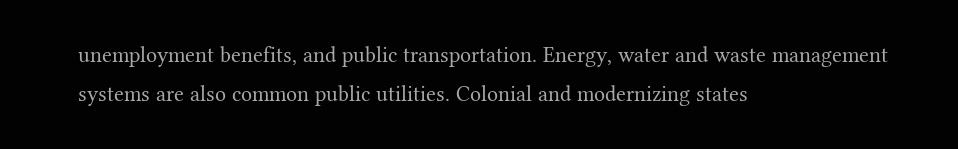unemployment benefits, and public transportation. Energy, water and waste management systems are also common public utilities. Colonial and modernizing states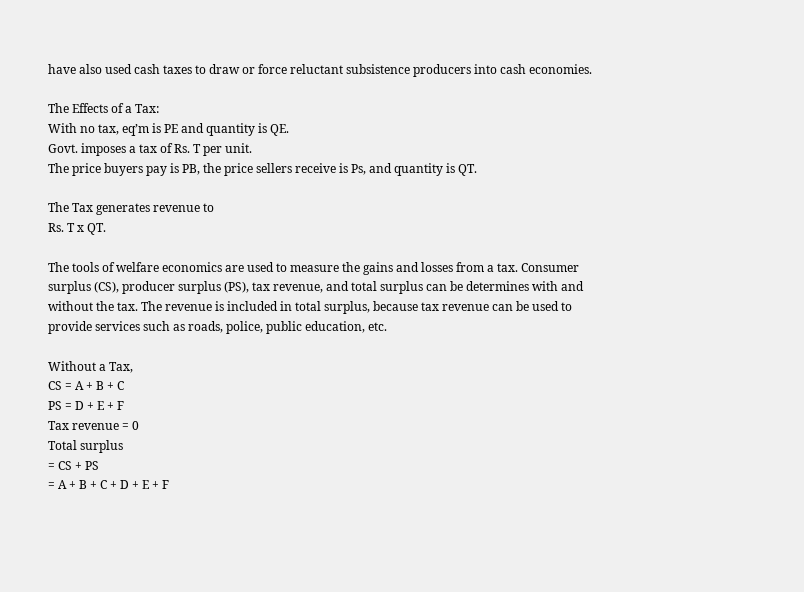have also used cash taxes to draw or force reluctant subsistence producers into cash economies.

The Effects of a Tax:
With no tax, eq’m is PE and quantity is QE.
Govt. imposes a tax of Rs. T per unit.
The price buyers pay is PB, the price sellers receive is Ps, and quantity is QT.

The Tax generates revenue to
Rs. T x QT.

The tools of welfare economics are used to measure the gains and losses from a tax. Consumer surplus (CS), producer surplus (PS), tax revenue, and total surplus can be determines with and without the tax. The revenue is included in total surplus, because tax revenue can be used to provide services such as roads, police, public education, etc.

Without a Tax,
CS = A + B + C
PS = D + E + F
Tax revenue = 0
Total surplus
= CS + PS
= A + B + C + D + E + F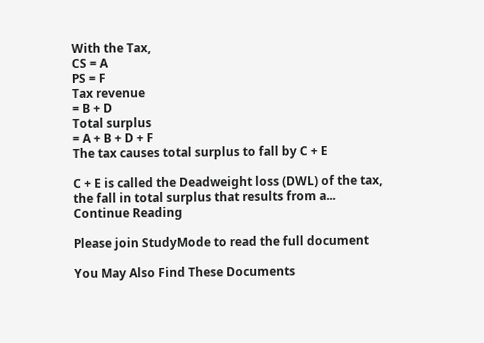With the Tax,
CS = A
PS = F
Tax revenue
= B + D
Total surplus
= A + B + D + F
The tax causes total surplus to fall by C + E

C + E is called the Deadweight loss (DWL) of the tax, the fall in total surplus that results from a...
Continue Reading

Please join StudyMode to read the full document

You May Also Find These Documents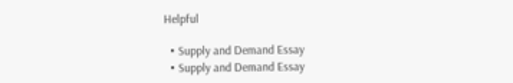Helpful

  • Supply and Demand Essay
  • Supply and Demand Essay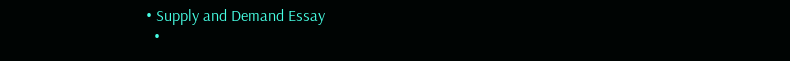• Supply and Demand Essay
  •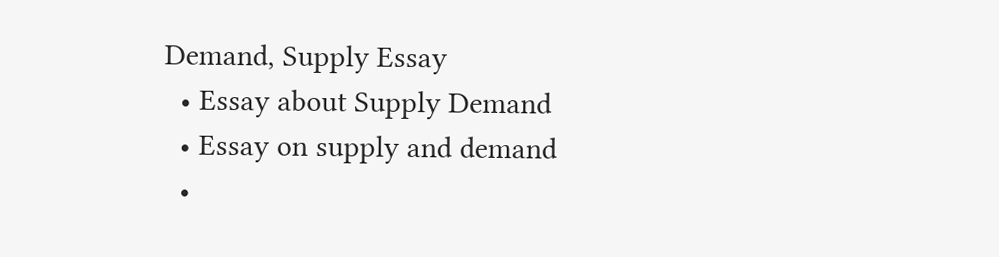Demand, Supply Essay
  • Essay about Supply Demand
  • Essay on supply and demand
  •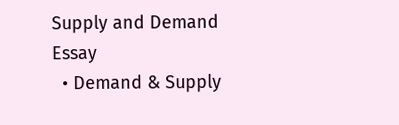Supply and Demand Essay
  • Demand & Supply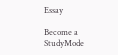Essay

Become a StudyMode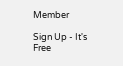Member

Sign Up - It's Free